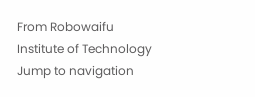From Robowaifu Institute of Technology
Jump to navigation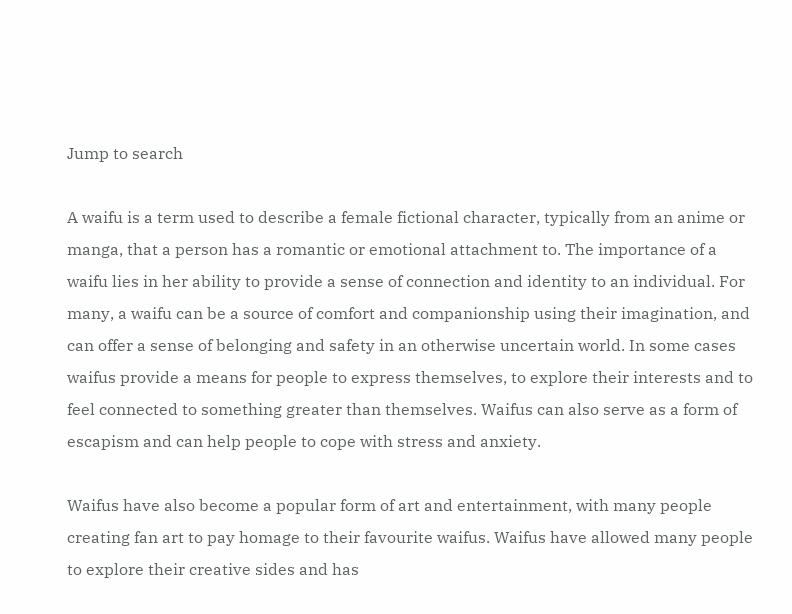Jump to search

A waifu is a term used to describe a female fictional character, typically from an anime or manga, that a person has a romantic or emotional attachment to. The importance of a waifu lies in her ability to provide a sense of connection and identity to an individual. For many, a waifu can be a source of comfort and companionship using their imagination, and can offer a sense of belonging and safety in an otherwise uncertain world. In some cases waifus provide a means for people to express themselves, to explore their interests and to feel connected to something greater than themselves. Waifus can also serve as a form of escapism and can help people to cope with stress and anxiety.

Waifus have also become a popular form of art and entertainment, with many people creating fan art to pay homage to their favourite waifus. Waifus have allowed many people to explore their creative sides and has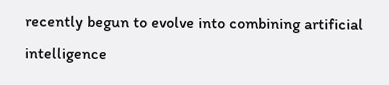recently begun to evolve into combining artificial intelligence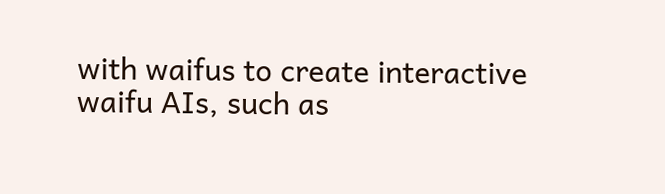with waifus to create interactive waifu AIs, such as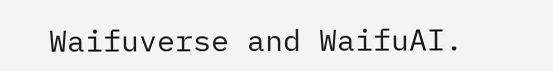Waifuverse and WaifuAI.